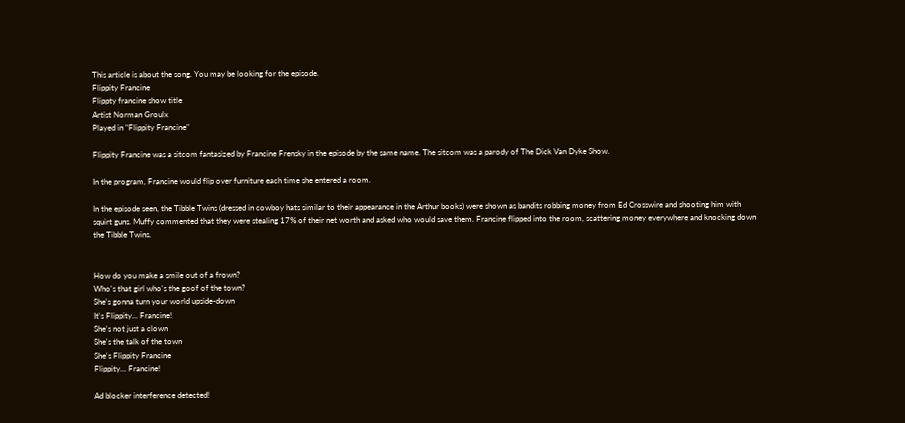This article is about the song. You may be looking for the episode.
Flippity Francine
Flippty francine show title
Artist Norman Groulx
Played in "Flippity Francine"

Flippity Francine was a sitcom fantasized by Francine Frensky in the episode by the same name. The sitcom was a parody of The Dick Van Dyke Show.

In the program, Francine would flip over furniture each time she entered a room.

In the episode seen, the Tibble Twins (dressed in cowboy hats similar to their appearance in the Arthur books) were shown as bandits robbing money from Ed Crosswire and shooting him with squirt guns. Muffy commented that they were stealing 17% of their net worth and asked who would save them. Francine flipped into the room, scattering money everywhere and knocking down the Tibble Twins.


How do you make a smile out of a frown?
Who's that girl who's the goof of the town?
She's gonna turn your world upside-down
It's Flippity... Francine!
She's not just a clown
She's the talk of the town
She's Flippity Francine
Flippity... Francine!

Ad blocker interference detected!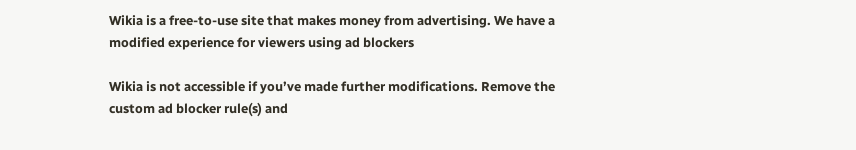Wikia is a free-to-use site that makes money from advertising. We have a modified experience for viewers using ad blockers

Wikia is not accessible if you’ve made further modifications. Remove the custom ad blocker rule(s) and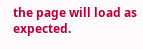the page will load as expected.